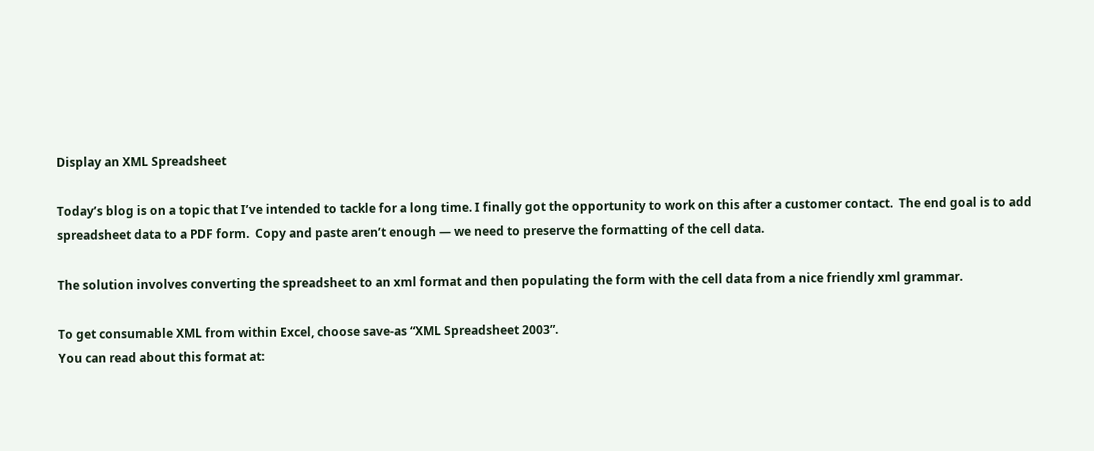Display an XML Spreadsheet

Today’s blog is on a topic that I’ve intended to tackle for a long time. I finally got the opportunity to work on this after a customer contact.  The end goal is to add spreadsheet data to a PDF form.  Copy and paste aren’t enough — we need to preserve the formatting of the cell data.

The solution involves converting the spreadsheet to an xml format and then populating the form with the cell data from a nice friendly xml grammar.

To get consumable XML from within Excel, choose save-as “XML Spreadsheet 2003”.
You can read about this format at: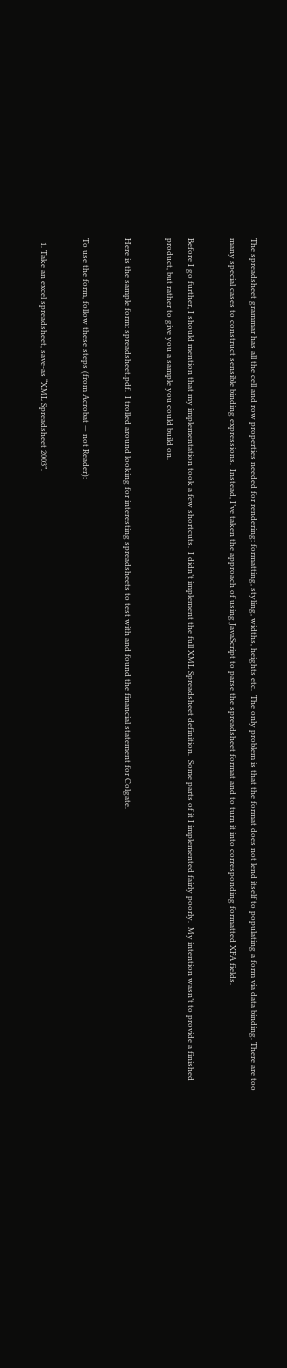The spreadsheet grammar has all the cell and row properties needed for rendering: formatting, styling, widths, heights etc.  The only problem is that the format does not lend itself to populating a form via data binding. There are too many special cases to construct sensible binding expressions.  Instead, I’ve taken the approach of using JavaScript to parse the spreadsheet format and to turn it into corresponding formatted XFA fields.

Before I go further, I should mention that my implementation took a few shortcuts.  I didn’t implement the full XML Spreadsheet definition.  Some parts of it I implemented fairly poorly.  My intention wasn’t to provide a finished product, but rather to give you a sample you could build on.

Here is the sample form: spreadsheet.pdf.  I trolled around looking for interesting spreadsheets to test with and found the financial statement for Colgate.

To use the form, follow these steps (from Acrobat — not Reader):

  1. Take an excel spreadsheet, save-as “XML Spreadsheet 2003”.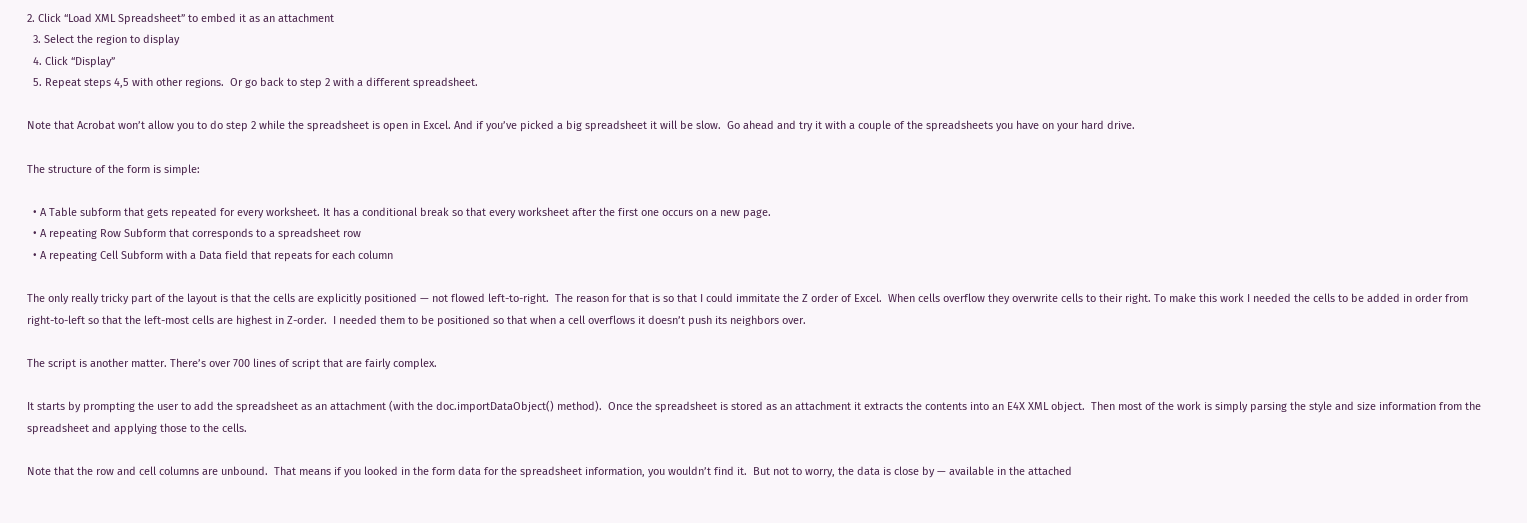2. Click “Load XML Spreadsheet” to embed it as an attachment
  3. Select the region to display
  4. Click “Display”
  5. Repeat steps 4,5 with other regions.  Or go back to step 2 with a different spreadsheet.

Note that Acrobat won’t allow you to do step 2 while the spreadsheet is open in Excel. And if you’ve picked a big spreadsheet it will be slow.  Go ahead and try it with a couple of the spreadsheets you have on your hard drive.

The structure of the form is simple:

  • A Table subform that gets repeated for every worksheet. It has a conditional break so that every worksheet after the first one occurs on a new page.
  • A repeating Row Subform that corresponds to a spreadsheet row
  • A repeating Cell Subform with a Data field that repeats for each column

The only really tricky part of the layout is that the cells are explicitly positioned — not flowed left-to-right.  The reason for that is so that I could immitate the Z order of Excel.  When cells overflow they overwrite cells to their right. To make this work I needed the cells to be added in order from right-to-left so that the left-most cells are highest in Z-order.  I needed them to be positioned so that when a cell overflows it doesn’t push its neighbors over.

The script is another matter. There’s over 700 lines of script that are fairly complex.

It starts by prompting the user to add the spreadsheet as an attachment (with the doc.importDataObject() method).  Once the spreadsheet is stored as an attachment it extracts the contents into an E4X XML object.  Then most of the work is simply parsing the style and size information from the spreadsheet and applying those to the cells.

Note that the row and cell columns are unbound.  That means if you looked in the form data for the spreadsheet information, you wouldn’t find it.  But not to worry, the data is close by — available in the attached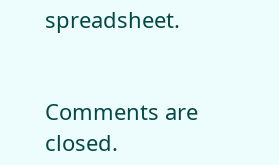spreadsheet.


Comments are closed.